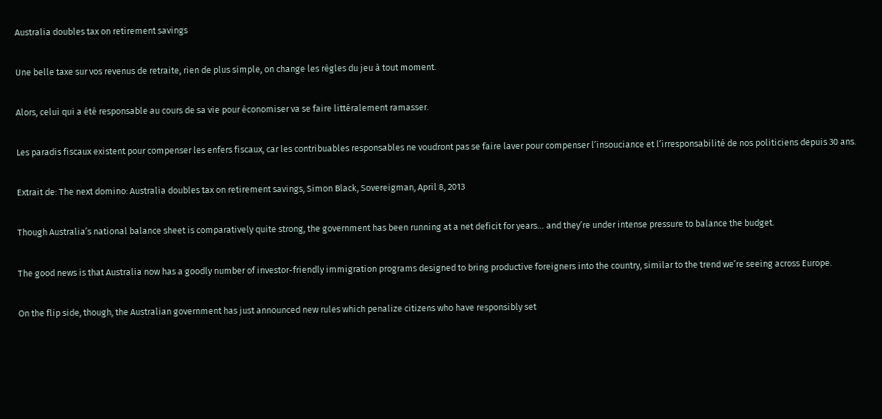Australia doubles tax on retirement savings

Une belle taxe sur vos revenus de retraite, rien de plus simple, on change les règles du jeu à tout moment.

Alors, celui qui a été responsable au cours de sa vie pour économiser va se faire littéralement ramasser.

Les paradis fiscaux existent pour compenser les enfers fiscaux, car les contribuables responsables ne voudront pas se faire laver pour compenser l’insouciance et l’irresponsabilité de nos politiciens depuis 30 ans.

Extrait de: The next domino: Australia doubles tax on retirement savings, Simon Black, Sovereigman, April 8, 2013

Though Australia’s national balance sheet is comparatively quite strong, the government has been running at a net deficit for years… and they’re under intense pressure to balance the budget.

The good news is that Australia now has a goodly number of investor-friendly immigration programs designed to bring productive foreigners into the country, similar to the trend we’re seeing across Europe.

On the flip side, though, the Australian government has just announced new rules which penalize citizens who have responsibly set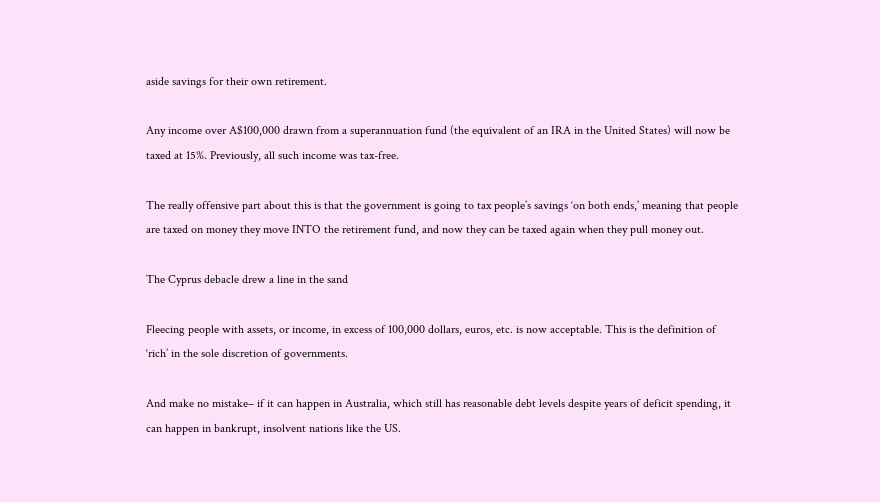aside savings for their own retirement.

Any income over A$100,000 drawn from a superannuation fund (the equivalent of an IRA in the United States) will now be taxed at 15%. Previously, all such income was tax-free.

The really offensive part about this is that the government is going to tax people’s savings ‘on both ends,’ meaning that people are taxed on money they move INTO the retirement fund, and now they can be taxed again when they pull money out.

The Cyprus debacle drew a line in the sand

Fleecing people with assets, or income, in excess of 100,000 dollars, euros, etc. is now acceptable. This is the definition of ‘rich’ in the sole discretion of governments.

And make no mistake– if it can happen in Australia, which still has reasonable debt levels despite years of deficit spending, it can happen in bankrupt, insolvent nations like the US.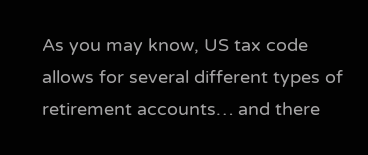As you may know, US tax code allows for several different types of retirement accounts… and there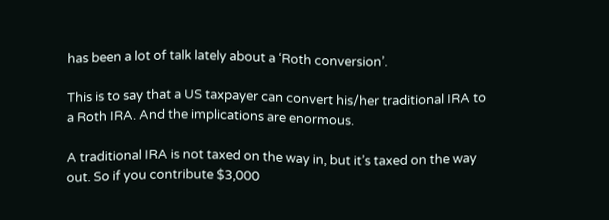has been a lot of talk lately about a ‘Roth conversion’.

This is to say that a US taxpayer can convert his/her traditional IRA to a Roth IRA. And the implications are enormous.

A traditional IRA is not taxed on the way in, but it’s taxed on the way out. So if you contribute $3,000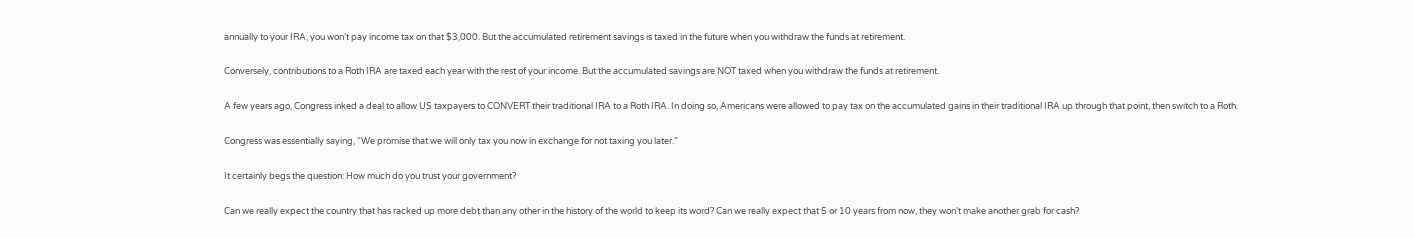annually to your IRA, you won’t pay income tax on that $3,000. But the accumulated retirement savings is taxed in the future when you withdraw the funds at retirement.

Conversely, contributions to a Roth IRA are taxed each year with the rest of your income. But the accumulated savings are NOT taxed when you withdraw the funds at retirement.

A few years ago, Congress inked a deal to allow US taxpayers to CONVERT their traditional IRA to a Roth IRA. In doing so, Americans were allowed to pay tax on the accumulated gains in their traditional IRA up through that point, then switch to a Roth.

Congress was essentially saying, “We promise that we will only tax you now in exchange for not taxing you later.”

It certainly begs the question: How much do you trust your government?

Can we really expect the country that has racked up more debt than any other in the history of the world to keep its word? Can we really expect that 5 or 10 years from now, they won’t make another grab for cash?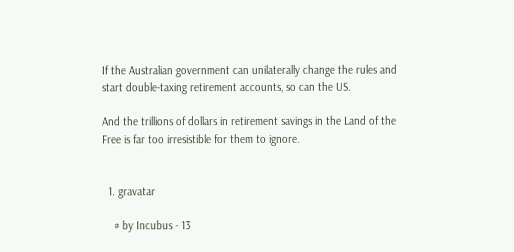If the Australian government can unilaterally change the rules and start double-taxing retirement accounts, so can the US.

And the trillions of dollars in retirement savings in the Land of the Free is far too irresistible for them to ignore.


  1. gravatar

    # by Incubus - 13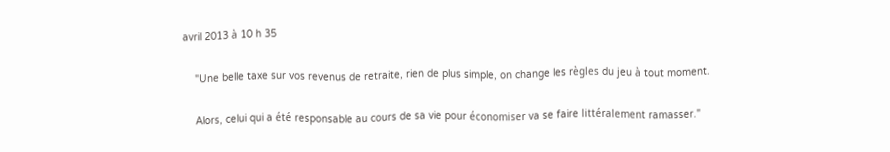avril 2013 à 10 h 35

    "Une belle taxe sur vos revenus de retraite, rien de plus simple, on change les règles du jeu à tout moment.

    Alors, celui qui a été responsable au cours de sa vie pour économiser va se faire littéralement ramasser."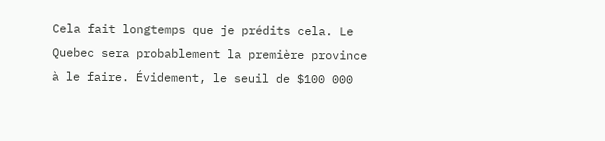Cela fait longtemps que je prédits cela. Le Quebec sera probablement la première province à le faire. Évidement, le seuil de $100 000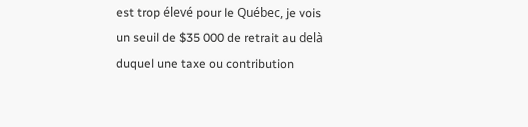est trop élevé pour le Québec, je vois un seuil de $35 000 de retrait au delà duquel une taxe ou contribution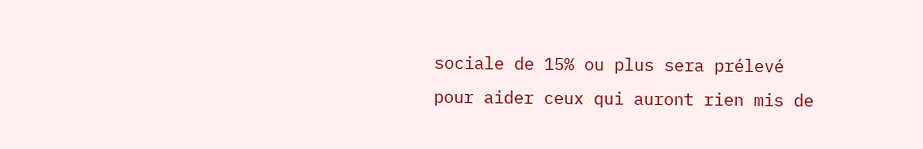sociale de 15% ou plus sera prélevé pour aider ceux qui auront rien mis de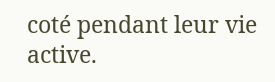coté pendant leur vie active.